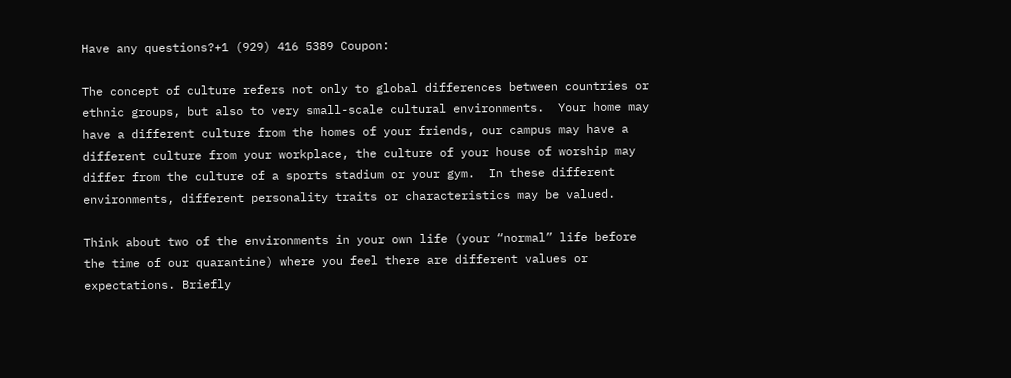Have any questions?+1 (929) 416 5389 Coupon:

The concept of culture refers not only to global differences between countries or ethnic groups, but also to very small-scale cultural environments.  Your home may have a different culture from the homes of your friends, our campus may have a different culture from your workplace, the culture of your house of worship may differ from the culture of a sports stadium or your gym.  In these different environments, different personality traits or characteristics may be valued.

Think about two of the environments in your own life (your “normal” life before the time of our quarantine) where you feel there are different values or expectations. Briefly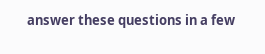answer these questions in a few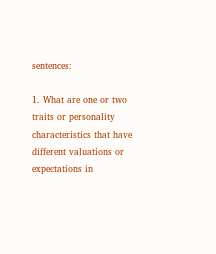sentences:

1. What are one or two traits or personality characteristics that have different valuations or expectations in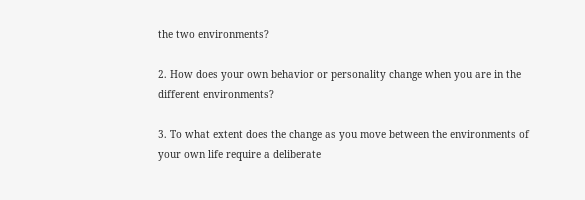the two environments?

2. How does your own behavior or personality change when you are in the different environments?

3. To what extent does the change as you move between the environments of your own life require a deliberate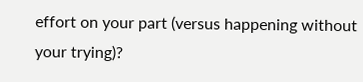effort on your part (versus happening without your trying)?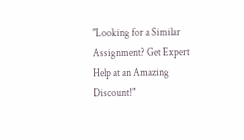"Looking for a Similar Assignment? Get Expert Help at an Amazing Discount!"